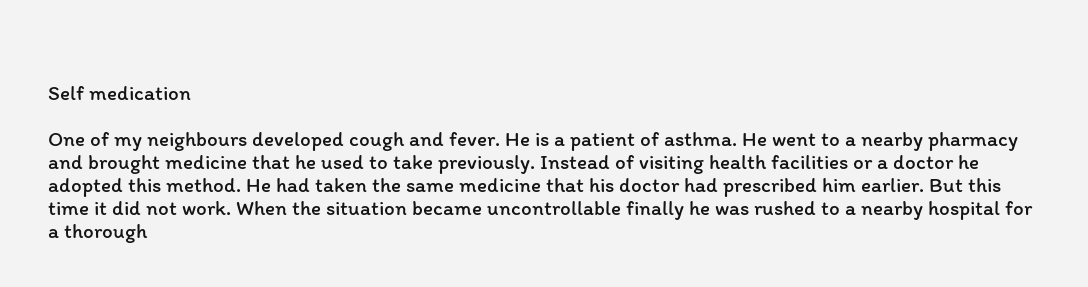Self medication

One of my neighbours developed cough and fever. He is a patient of asthma. He went to a nearby pharmacy and brought medicine that he used to take previously. Instead of visiting health facilities or a doctor he adopted this method. He had taken the same medicine that his doctor had prescribed him earlier. But this time it did not work. When the situation became uncontrollable finally he was rushed to a nearby hospital for a thorough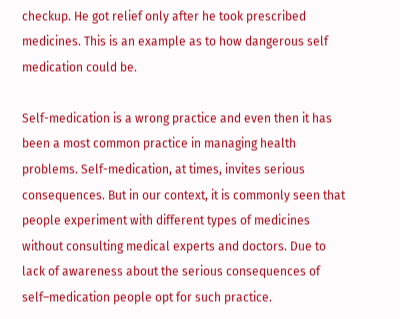checkup. He got relief only after he took prescribed medicines. This is an example as to how dangerous self medication could be.

Self-medication is a wrong practice and even then it has been a most common practice in managing health problems. Self-medication, at times, invites serious consequences. But in our context, it is commonly seen that people experiment with different types of medicines without consulting medical experts and doctors. Due to lack of awareness about the serious consequences of self–medication people opt for such practice.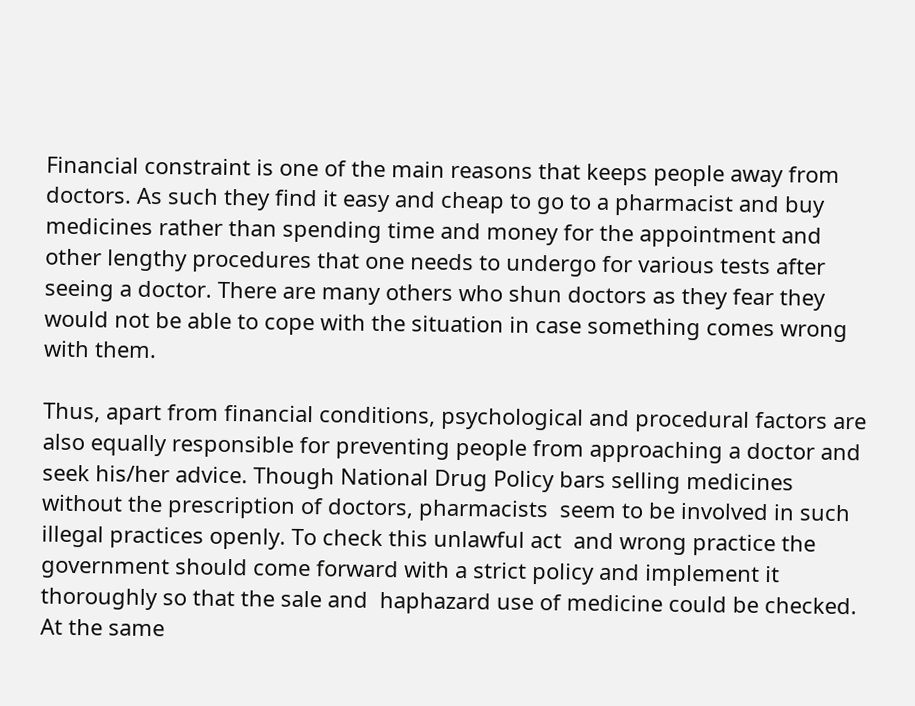Financial constraint is one of the main reasons that keeps people away from doctors. As such they find it easy and cheap to go to a pharmacist and buy medicines rather than spending time and money for the appointment and other lengthy procedures that one needs to undergo for various tests after seeing a doctor. There are many others who shun doctors as they fear they would not be able to cope with the situation in case something comes wrong with them.

Thus, apart from financial conditions, psychological and procedural factors are also equally responsible for preventing people from approaching a doctor and seek his/her advice. Though National Drug Policy bars selling medicines without the prescription of doctors, pharmacists  seem to be involved in such illegal practices openly. To check this unlawful act  and wrong practice the government should come forward with a strict policy and implement it thoroughly so that the sale and  haphazard use of medicine could be checked. At the same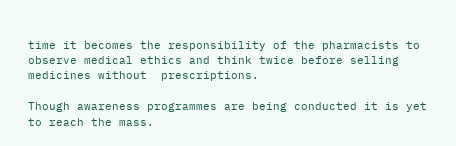time it becomes the responsibility of the pharmacists to observe medical ethics and think twice before selling medicines without  prescriptions.

Though awareness programmes are being conducted it is yet to reach the mass.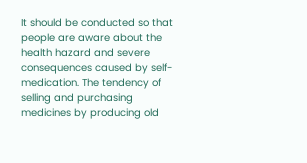It should be conducted so that people are aware about the health hazard and severe consequences caused by self-medication. The tendency of selling and purchasing medicines by producing old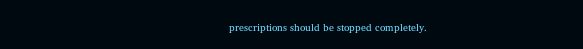prescriptions should be stopped completely.